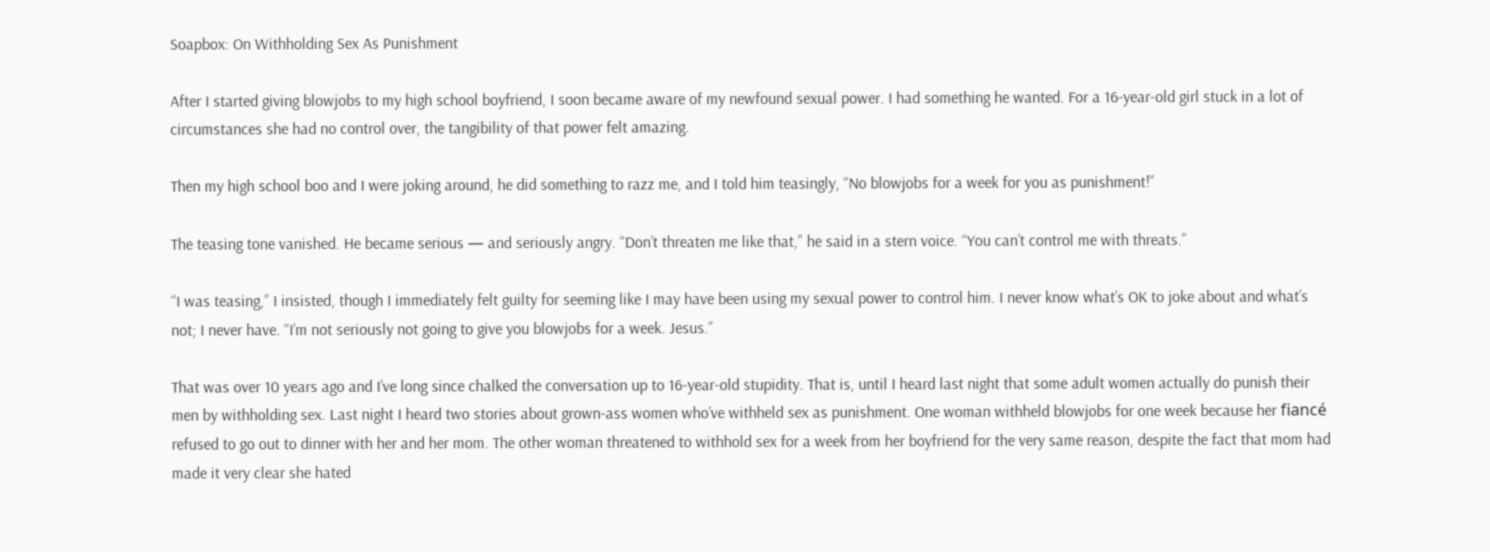Soapbox: On Withholding Sex As Punishment

After I started giving blowjobs to my high school boyfriend, I soon became aware of my newfound sexual power. I had something he wanted. For a 16-year-old girl stuck in a lot of circumstances she had no control over, the tangibility of that power felt amazing.

Then my high school boo and I were joking around, he did something to razz me, and I told him teasingly, “No blowjobs for a week for you as punishment!”

The teasing tone vanished. He became serious — and seriously angry. “Don’t threaten me like that,” he said in a stern voice. “You can’t control me with threats.”

“I was teasing,” I insisted, though I immediately felt guilty for seeming like I may have been using my sexual power to control him. I never know what’s OK to joke about and what’s not; I never have. “I’m not seriously not going to give you blowjobs for a week. Jesus.”

That was over 10 years ago and I’ve long since chalked the conversation up to 16-year-old stupidity. That is, until I heard last night that some adult women actually do punish their men by withholding sex. Last night I heard two stories about grown-ass women who’ve withheld sex as punishment. One woman withheld blowjobs for one week because her fiancé refused to go out to dinner with her and her mom. The other woman threatened to withhold sex for a week from her boyfriend for the very same reason, despite the fact that mom had made it very clear she hated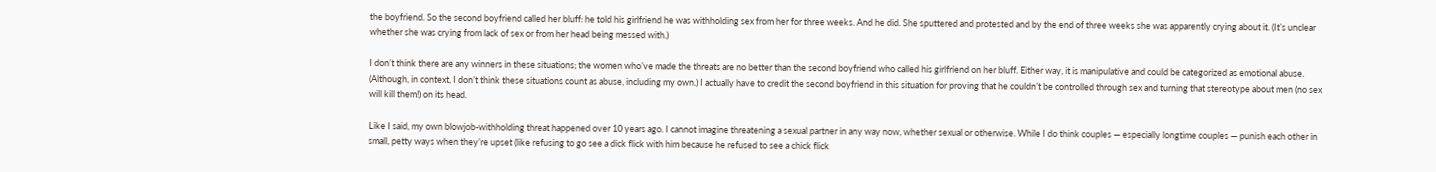the boyfriend. So the second boyfriend called her bluff: he told his girlfriend he was withholding sex from her for three weeks. And he did. She sputtered and protested and by the end of three weeks she was apparently crying about it. (It’s unclear whether she was crying from lack of sex or from her head being messed with.)

I don’t think there are any winners in these situations; the women who’ve made the threats are no better than the second boyfriend who called his girlfriend on her bluff. Either way, it is manipulative and could be categorized as emotional abuse. (Although, in context, I don’t think these situations count as abuse, including my own.) I actually have to credit the second boyfriend in this situation for proving that he couldn’t be controlled through sex and turning that stereotype about men (no sex will kill them!) on its head.

Like I said, my own blowjob-withholding threat happened over 10 years ago. I cannot imagine threatening a sexual partner in any way now, whether sexual or otherwise. While I do think couples — especially longtime couples — punish each other in small, petty ways when they’re upset (like refusing to go see a dick flick with him because he refused to see a chick flick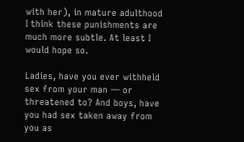with her), in mature adulthood I think these punishments are much more subtle. At least I would hope so.

Ladies, have you ever withheld sex from your man — or threatened to? And boys, have you had sex taken away from you as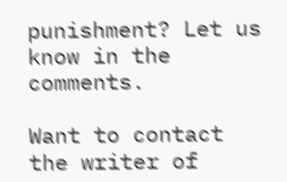punishment? Let us know in the comments.

Want to contact the writer of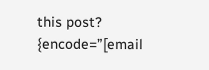this post? {encode=”[email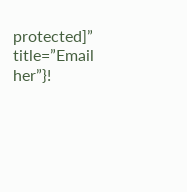protected]” title=”Email her”}!